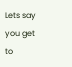Lets say you get to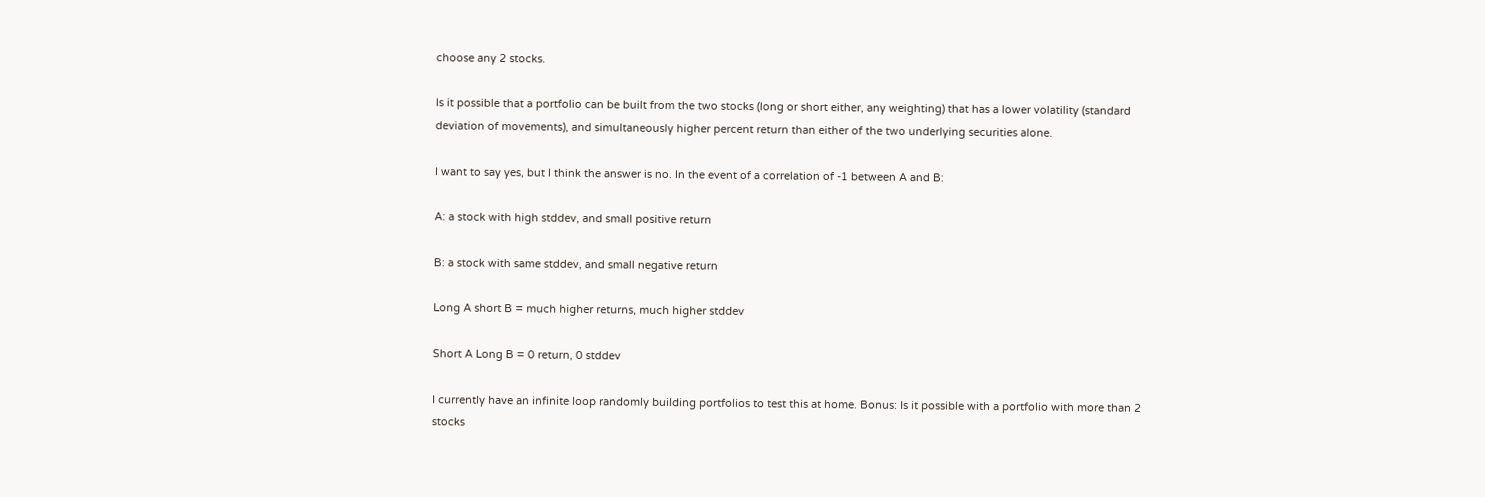choose any 2 stocks.

Is it possible that a portfolio can be built from the two stocks (long or short either, any weighting) that has a lower volatility (standard deviation of movements), and simultaneously higher percent return than either of the two underlying securities alone.

I want to say yes, but I think the answer is no. In the event of a correlation of -1 between A and B:

A: a stock with high stddev, and small positive return

B: a stock with same stddev, and small negative return

Long A short B = much higher returns, much higher stddev

Short A Long B = 0 return, 0 stddev

I currently have an infinite loop randomly building portfolios to test this at home. Bonus: Is it possible with a portfolio with more than 2 stocks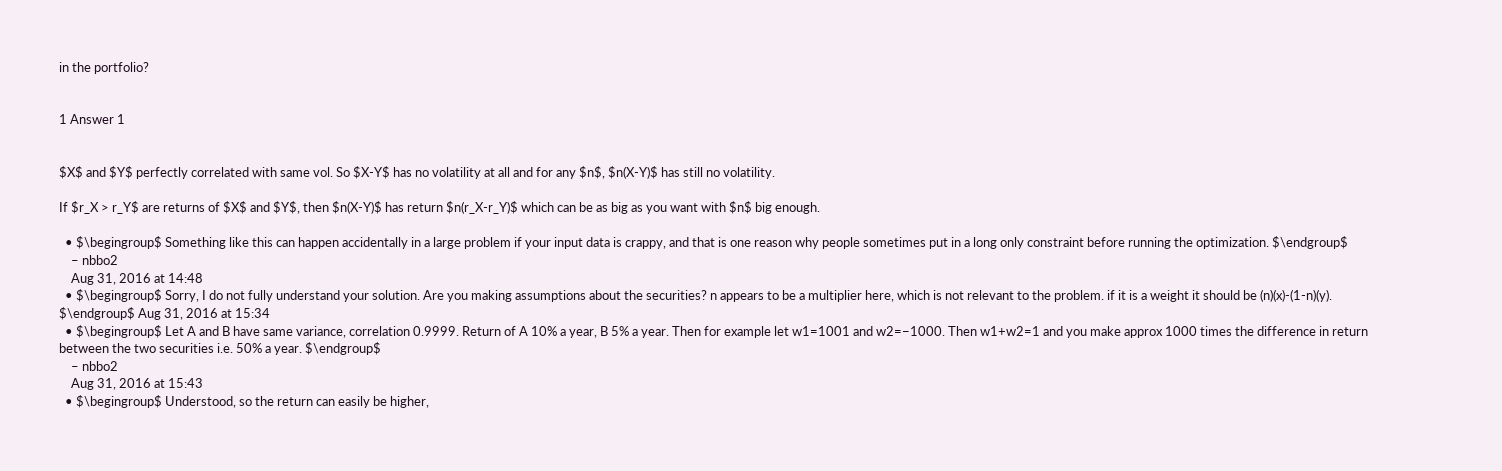in the portfolio?


1 Answer 1


$X$ and $Y$ perfectly correlated with same vol. So $X-Y$ has no volatility at all and for any $n$, $n(X-Y)$ has still no volatility.

If $r_X > r_Y$ are returns of $X$ and $Y$, then $n(X-Y)$ has return $n(r_X-r_Y)$ which can be as big as you want with $n$ big enough.

  • $\begingroup$ Something like this can happen accidentally in a large problem if your input data is crappy, and that is one reason why people sometimes put in a long only constraint before running the optimization. $\endgroup$
    – nbbo2
    Aug 31, 2016 at 14:48
  • $\begingroup$ Sorry, I do not fully understand your solution. Are you making assumptions about the securities? n appears to be a multiplier here, which is not relevant to the problem. if it is a weight it should be (n)(x)-(1-n)(y). $\endgroup$ Aug 31, 2016 at 15:34
  • $\begingroup$ Let A and B have same variance, correlation 0.9999. Return of A 10% a year, B 5% a year. Then for example let w1=1001 and w2=−1000. Then w1+w2=1 and you make approx 1000 times the difference in return between the two securities i.e. 50% a year. $\endgroup$
    – nbbo2
    Aug 31, 2016 at 15:43
  • $\begingroup$ Understood, so the return can easily be higher,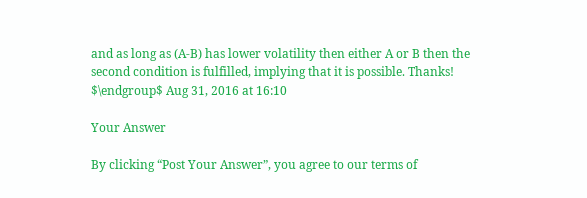and as long as (A-B) has lower volatility then either A or B then the second condition is fulfilled, implying that it is possible. Thanks! $\endgroup$ Aug 31, 2016 at 16:10

Your Answer

By clicking “Post Your Answer”, you agree to our terms of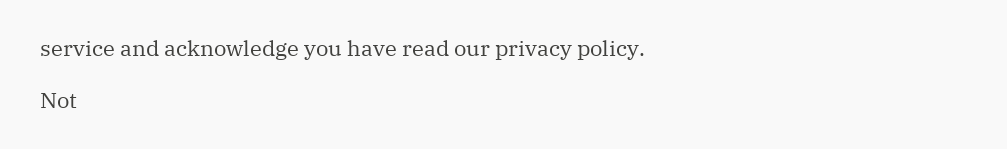service and acknowledge you have read our privacy policy.

Not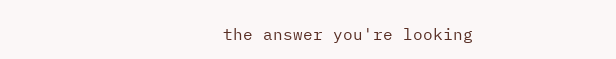the answer you're looking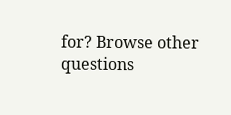for? Browse other questions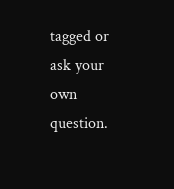tagged or ask your own question.